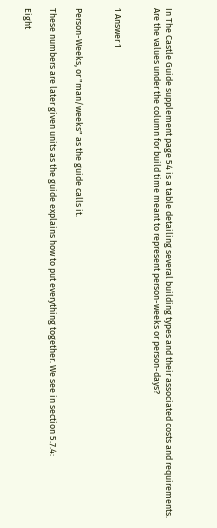In The Castle Guide supplement page 54 is a table detailing several building types and their associated costs and requirements. Are the values under the column for build time meant to represent person-weeks or person-days?


1 Answer 1


Person-Weeks, or "man/weeks" as the guide calls it.

These numbers are later given units as the guide explains how to put everything together. We see in section 5.7.4:

Eight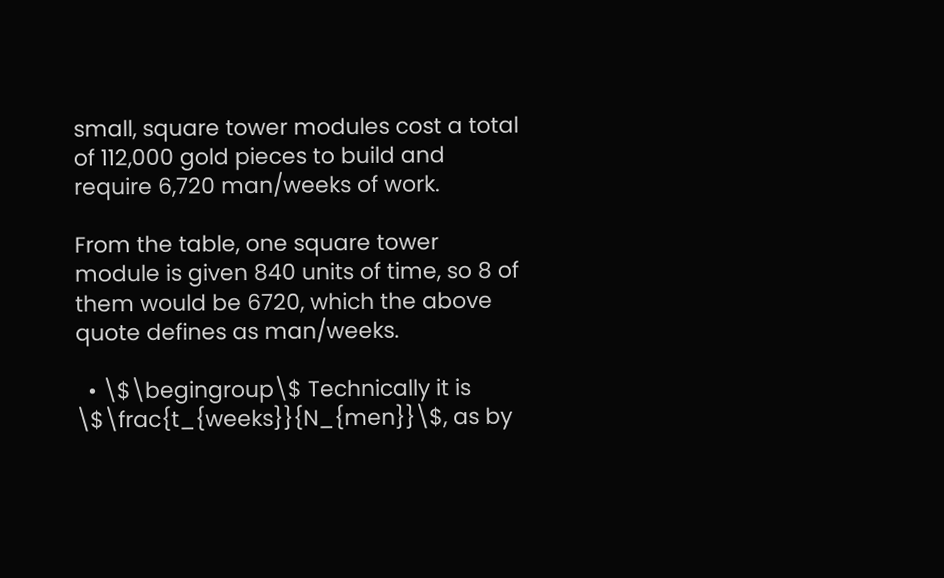small, square tower modules cost a total of 112,000 gold pieces to build and require 6,720 man/weeks of work.

From the table, one square tower module is given 840 units of time, so 8 of them would be 6720, which the above quote defines as man/weeks.

  • \$\begingroup\$ Technically it is \$\frac{t_{weeks}}{N_{men}}\$, as by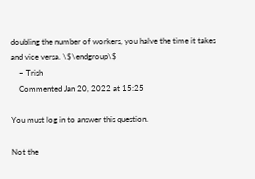doubling the number of workers, you halve the time it takes and vice versa. \$\endgroup\$
    – Trish
    Commented Jan 20, 2022 at 15:25

You must log in to answer this question.

Not the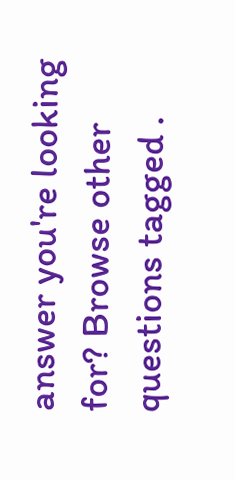answer you're looking for? Browse other questions tagged .